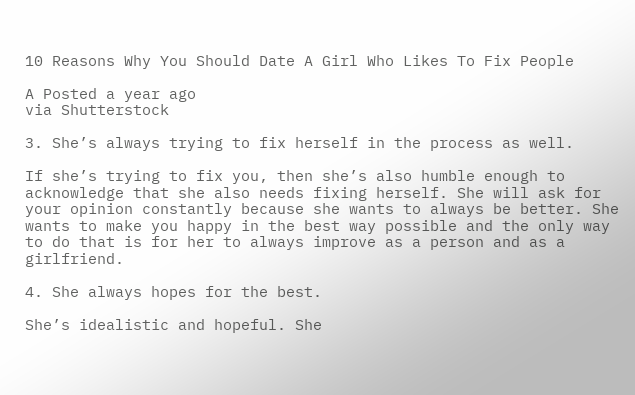10 Reasons Why You Should Date A Girl Who Likes To Fix People

A Posted a year ago
via Shutterstock

3. She’s always trying to fix herself in the process as well.

If she’s trying to fix you, then she’s also humble enough to acknowledge that she also needs fixing herself. She will ask for your opinion constantly because she wants to always be better. She wants to make you happy in the best way possible and the only way to do that is for her to always improve as a person and as a girlfriend.

4. She always hopes for the best.

She’s idealistic and hopeful. She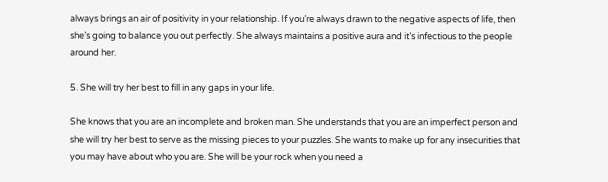always brings an air of positivity in your relationship. If you’re always drawn to the negative aspects of life, then she’s going to balance you out perfectly. She always maintains a positive aura and it’s infectious to the people around her.

5. She will try her best to fill in any gaps in your life.

She knows that you are an incomplete and broken man. She understands that you are an imperfect person and she will try her best to serve as the missing pieces to your puzzles. She wants to make up for any insecurities that you may have about who you are. She will be your rock when you need a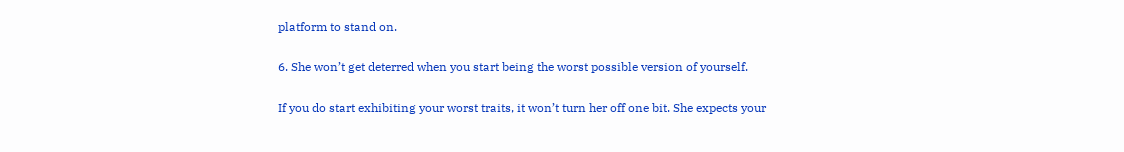platform to stand on.

6. She won’t get deterred when you start being the worst possible version of yourself.

If you do start exhibiting your worst traits, it won’t turn her off one bit. She expects your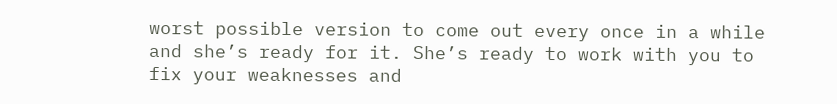worst possible version to come out every once in a while and she’s ready for it. She’s ready to work with you to fix your weaknesses and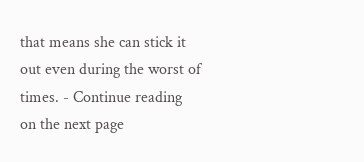that means she can stick it out even during the worst of times. - Continue reading on the next page